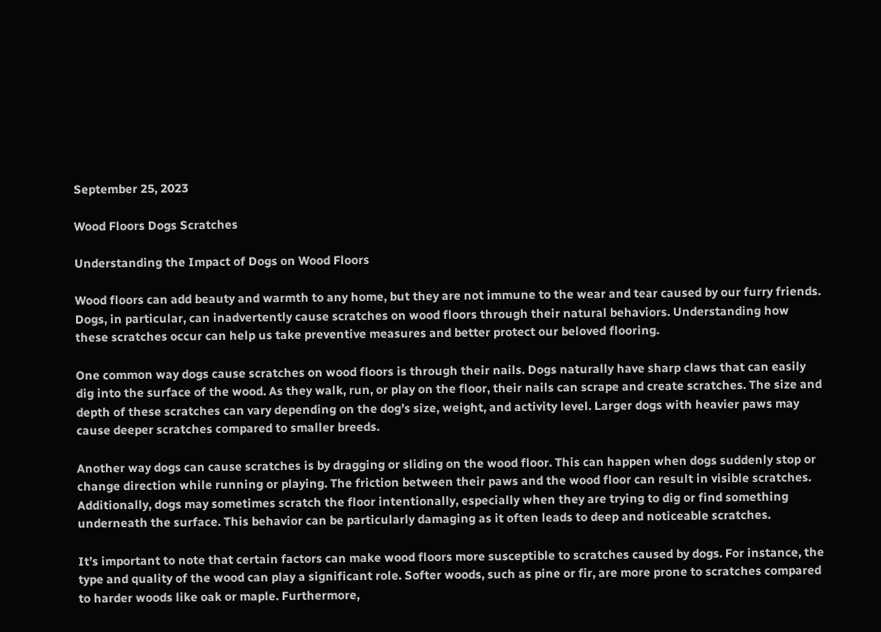September 25, 2023

Wood Floors Dogs Scratches

Understanding the Impact of Dogs on Wood Floors

Wood floors can add beauty and warmth to any home, but they are not immune to the wear and tear caused by our furry friends. Dogs, in particular, can inadvertently cause scratches on wood floors through their natural behaviors. Understanding how these scratches occur can help us take preventive measures and better protect our beloved flooring.

One common way dogs cause scratches on wood floors is through their nails. Dogs naturally have sharp claws that can easily dig into the surface of the wood. As they walk, run, or play on the floor, their nails can scrape and create scratches. The size and depth of these scratches can vary depending on the dog’s size, weight, and activity level. Larger dogs with heavier paws may cause deeper scratches compared to smaller breeds.

Another way dogs can cause scratches is by dragging or sliding on the wood floor. This can happen when dogs suddenly stop or change direction while running or playing. The friction between their paws and the wood floor can result in visible scratches. Additionally, dogs may sometimes scratch the floor intentionally, especially when they are trying to dig or find something underneath the surface. This behavior can be particularly damaging as it often leads to deep and noticeable scratches.

It’s important to note that certain factors can make wood floors more susceptible to scratches caused by dogs. For instance, the type and quality of the wood can play a significant role. Softer woods, such as pine or fir, are more prone to scratches compared to harder woods like oak or maple. Furthermore,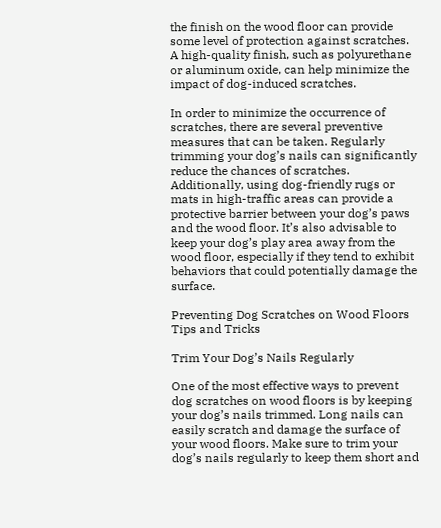the finish on the wood floor can provide some level of protection against scratches. A high-quality finish, such as polyurethane or aluminum oxide, can help minimize the impact of dog-induced scratches.

In order to minimize the occurrence of scratches, there are several preventive measures that can be taken. Regularly trimming your dog’s nails can significantly reduce the chances of scratches. Additionally, using dog-friendly rugs or mats in high-traffic areas can provide a protective barrier between your dog’s paws and the wood floor. It’s also advisable to keep your dog’s play area away from the wood floor, especially if they tend to exhibit behaviors that could potentially damage the surface.

Preventing Dog Scratches on Wood Floors Tips and Tricks

Trim Your Dog’s Nails Regularly

One of the most effective ways to prevent dog scratches on wood floors is by keeping your dog’s nails trimmed. Long nails can easily scratch and damage the surface of your wood floors. Make sure to trim your dog’s nails regularly to keep them short and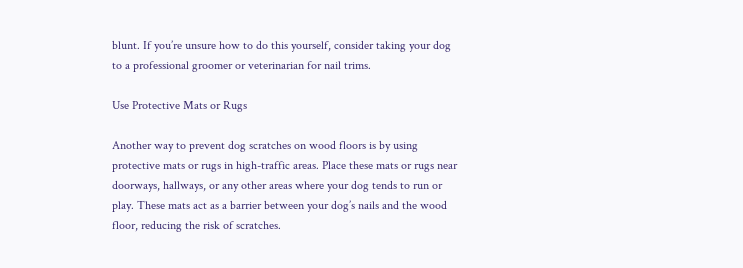blunt. If you’re unsure how to do this yourself, consider taking your dog to a professional groomer or veterinarian for nail trims.

Use Protective Mats or Rugs

Another way to prevent dog scratches on wood floors is by using protective mats or rugs in high-traffic areas. Place these mats or rugs near doorways, hallways, or any other areas where your dog tends to run or play. These mats act as a barrier between your dog’s nails and the wood floor, reducing the risk of scratches.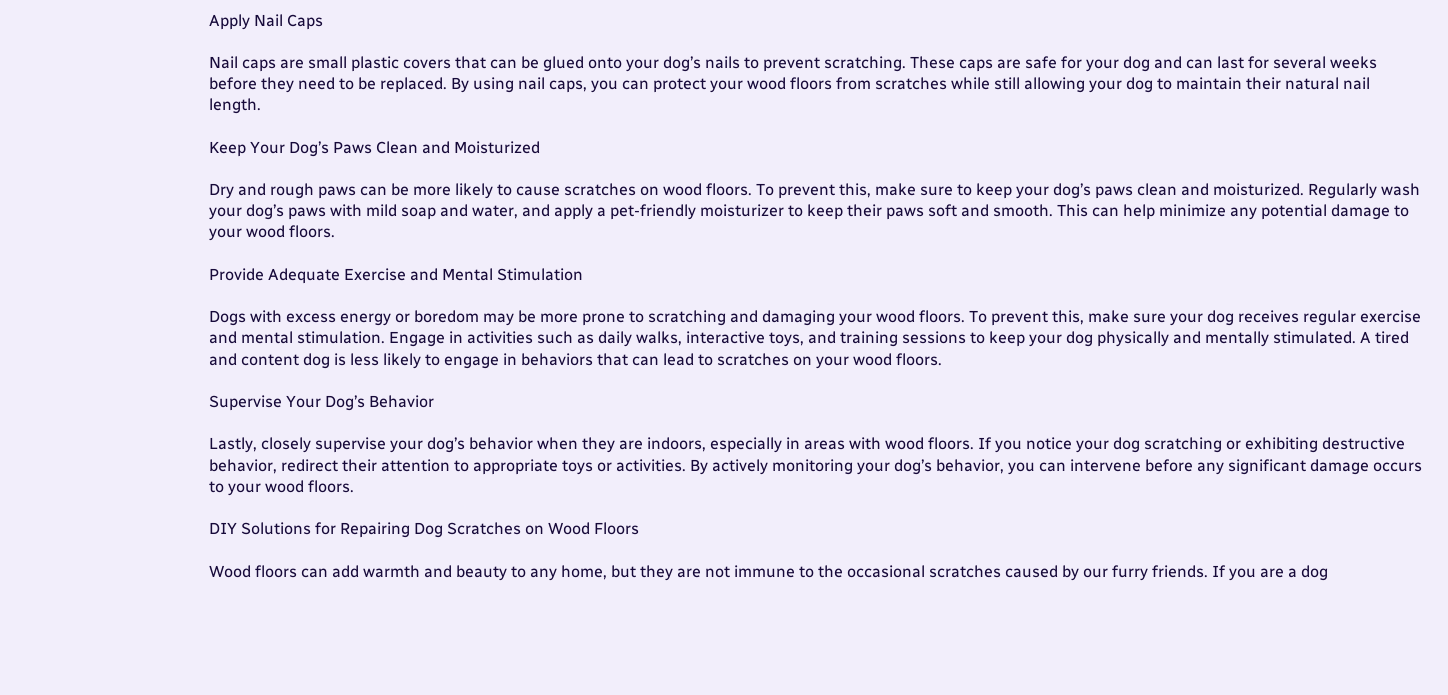Apply Nail Caps

Nail caps are small plastic covers that can be glued onto your dog’s nails to prevent scratching. These caps are safe for your dog and can last for several weeks before they need to be replaced. By using nail caps, you can protect your wood floors from scratches while still allowing your dog to maintain their natural nail length.

Keep Your Dog’s Paws Clean and Moisturized

Dry and rough paws can be more likely to cause scratches on wood floors. To prevent this, make sure to keep your dog’s paws clean and moisturized. Regularly wash your dog’s paws with mild soap and water, and apply a pet-friendly moisturizer to keep their paws soft and smooth. This can help minimize any potential damage to your wood floors.

Provide Adequate Exercise and Mental Stimulation

Dogs with excess energy or boredom may be more prone to scratching and damaging your wood floors. To prevent this, make sure your dog receives regular exercise and mental stimulation. Engage in activities such as daily walks, interactive toys, and training sessions to keep your dog physically and mentally stimulated. A tired and content dog is less likely to engage in behaviors that can lead to scratches on your wood floors.

Supervise Your Dog’s Behavior

Lastly, closely supervise your dog’s behavior when they are indoors, especially in areas with wood floors. If you notice your dog scratching or exhibiting destructive behavior, redirect their attention to appropriate toys or activities. By actively monitoring your dog’s behavior, you can intervene before any significant damage occurs to your wood floors.

DIY Solutions for Repairing Dog Scratches on Wood Floors

Wood floors can add warmth and beauty to any home, but they are not immune to the occasional scratches caused by our furry friends. If you are a dog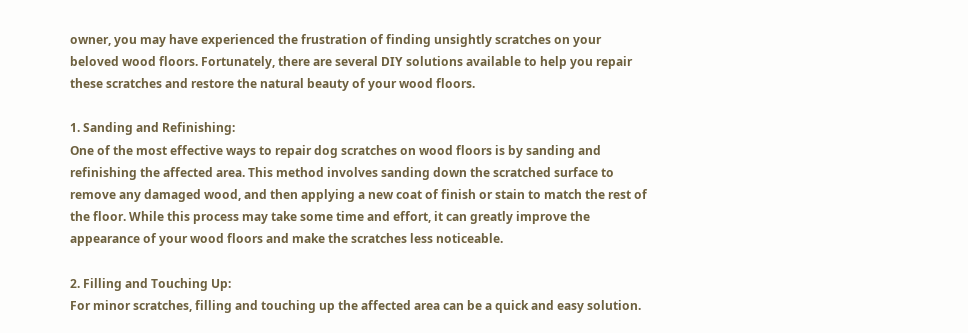owner, you may have experienced the frustration of finding unsightly scratches on your beloved wood floors. Fortunately, there are several DIY solutions available to help you repair these scratches and restore the natural beauty of your wood floors.

1. Sanding and Refinishing:
One of the most effective ways to repair dog scratches on wood floors is by sanding and refinishing the affected area. This method involves sanding down the scratched surface to remove any damaged wood, and then applying a new coat of finish or stain to match the rest of the floor. While this process may take some time and effort, it can greatly improve the appearance of your wood floors and make the scratches less noticeable.

2. Filling and Touching Up:
For minor scratches, filling and touching up the affected area can be a quick and easy solution.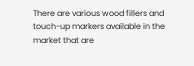There are various wood fillers and touch-up markers available in the market that are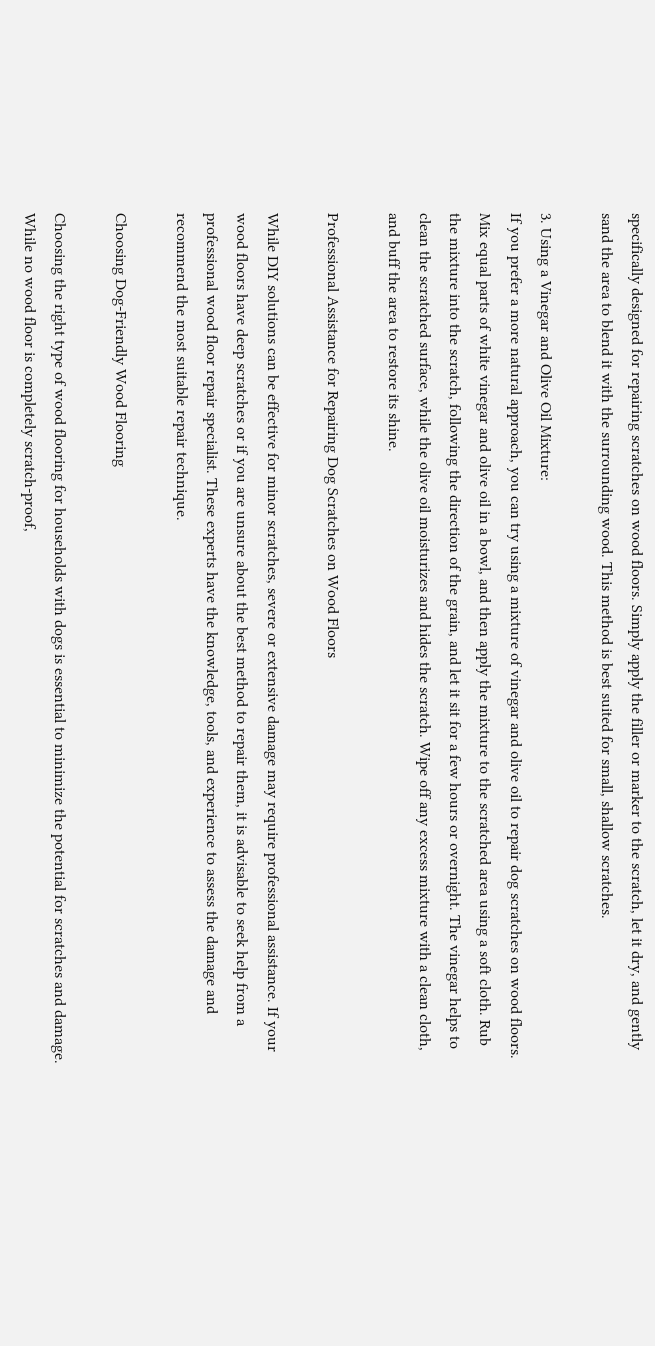specifically designed for repairing scratches on wood floors. Simply apply the filler or marker to the scratch, let it dry, and gently sand the area to blend it with the surrounding wood. This method is best suited for small, shallow scratches.

3. Using a Vinegar and Olive Oil Mixture:
If you prefer a more natural approach, you can try using a mixture of vinegar and olive oil to repair dog scratches on wood floors. Mix equal parts of white vinegar and olive oil in a bowl, and then apply the mixture to the scratched area using a soft cloth. Rub the mixture into the scratch, following the direction of the grain, and let it sit for a few hours or overnight. The vinegar helps to clean the scratched surface, while the olive oil moisturizes and hides the scratch. Wipe off any excess mixture with a clean cloth, and buff the area to restore its shine.

Professional Assistance for Repairing Dog Scratches on Wood Floors

While DIY solutions can be effective for minor scratches, severe or extensive damage may require professional assistance. If your wood floors have deep scratches or if you are unsure about the best method to repair them, it is advisable to seek help from a professional wood floor repair specialist. These experts have the knowledge, tools, and experience to assess the damage and recommend the most suitable repair technique.

Choosing Dog-Friendly Wood Flooring

Choosing the right type of wood flooring for households with dogs is essential to minimize the potential for scratches and damage. While no wood floor is completely scratch-proof,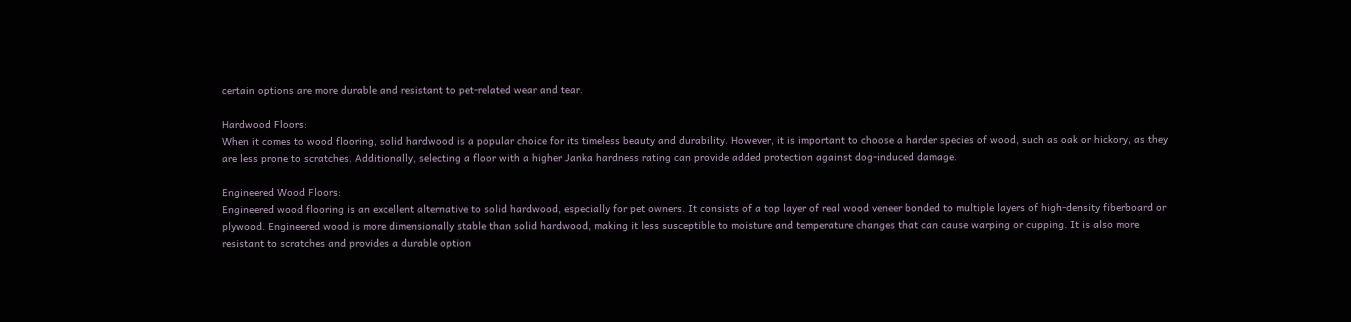certain options are more durable and resistant to pet-related wear and tear.

Hardwood Floors:
When it comes to wood flooring, solid hardwood is a popular choice for its timeless beauty and durability. However, it is important to choose a harder species of wood, such as oak or hickory, as they are less prone to scratches. Additionally, selecting a floor with a higher Janka hardness rating can provide added protection against dog-induced damage.

Engineered Wood Floors:
Engineered wood flooring is an excellent alternative to solid hardwood, especially for pet owners. It consists of a top layer of real wood veneer bonded to multiple layers of high-density fiberboard or plywood. Engineered wood is more dimensionally stable than solid hardwood, making it less susceptible to moisture and temperature changes that can cause warping or cupping. It is also more resistant to scratches and provides a durable option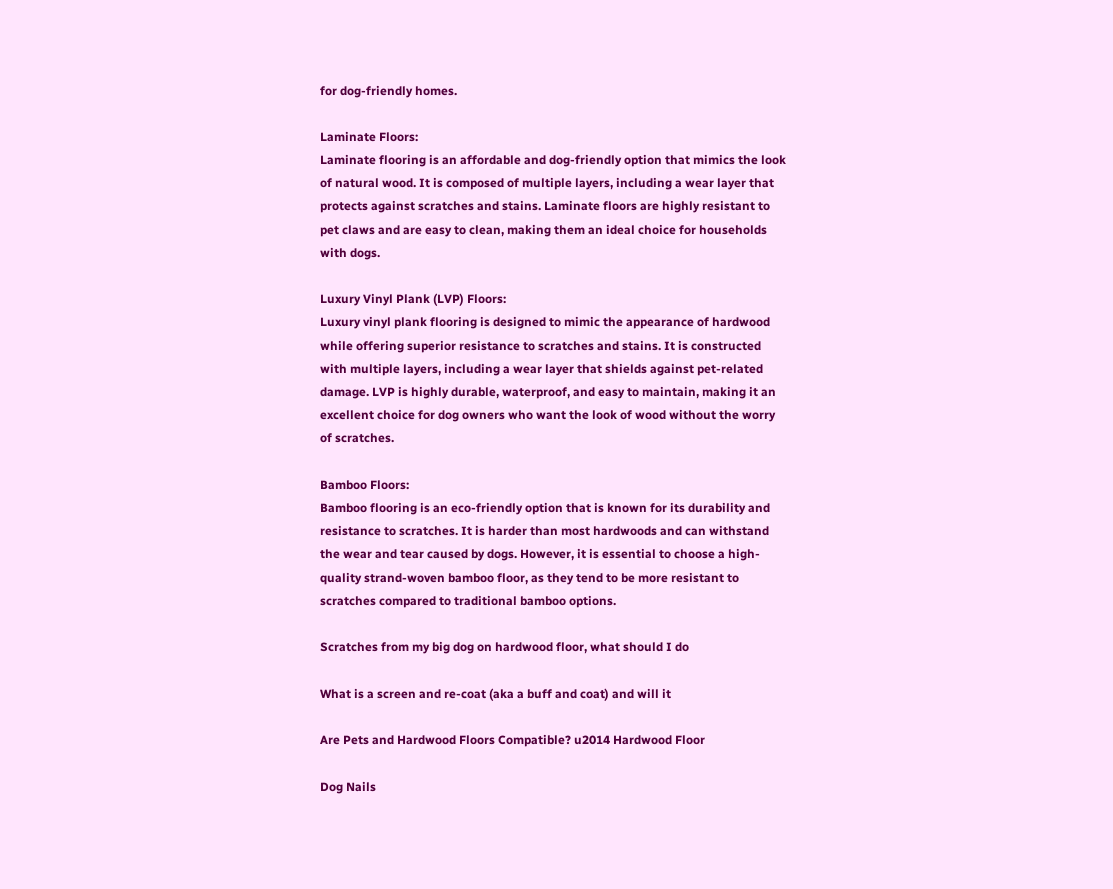for dog-friendly homes.

Laminate Floors:
Laminate flooring is an affordable and dog-friendly option that mimics the look of natural wood. It is composed of multiple layers, including a wear layer that protects against scratches and stains. Laminate floors are highly resistant to pet claws and are easy to clean, making them an ideal choice for households with dogs.

Luxury Vinyl Plank (LVP) Floors:
Luxury vinyl plank flooring is designed to mimic the appearance of hardwood while offering superior resistance to scratches and stains. It is constructed with multiple layers, including a wear layer that shields against pet-related damage. LVP is highly durable, waterproof, and easy to maintain, making it an excellent choice for dog owners who want the look of wood without the worry of scratches.

Bamboo Floors:
Bamboo flooring is an eco-friendly option that is known for its durability and resistance to scratches. It is harder than most hardwoods and can withstand the wear and tear caused by dogs. However, it is essential to choose a high-quality strand-woven bamboo floor, as they tend to be more resistant to scratches compared to traditional bamboo options.

Scratches from my big dog on hardwood floor, what should I do

What is a screen and re-coat (aka a buff and coat) and will it

Are Pets and Hardwood Floors Compatible? u2014 Hardwood Floor

Dog Nails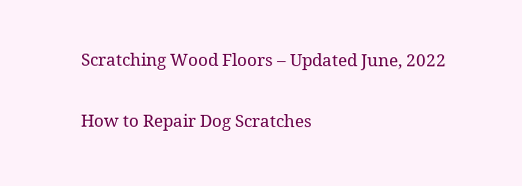Scratching Wood Floors – Updated June, 2022

How to Repair Dog Scratches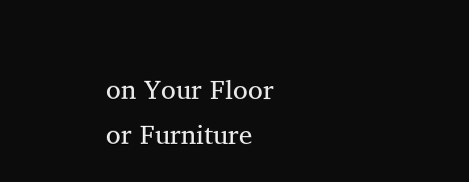on Your Floor or Furniture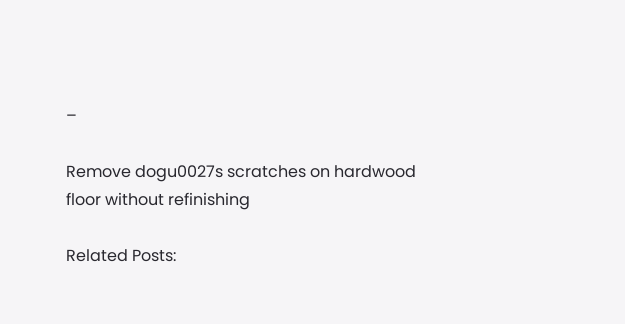–

Remove dogu0027s scratches on hardwood floor without refinishing

Related Posts: